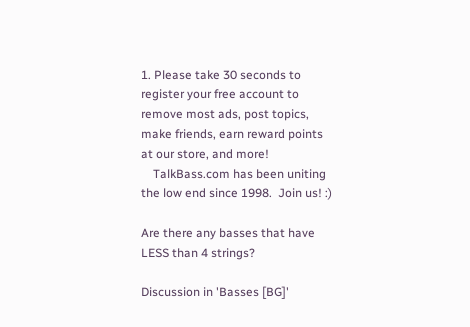1. Please take 30 seconds to register your free account to remove most ads, post topics, make friends, earn reward points at our store, and more!
    TalkBass.com has been uniting the low end since 1998.  Join us! :)

Are there any basses that have LESS than 4 strings?

Discussion in 'Basses [BG]'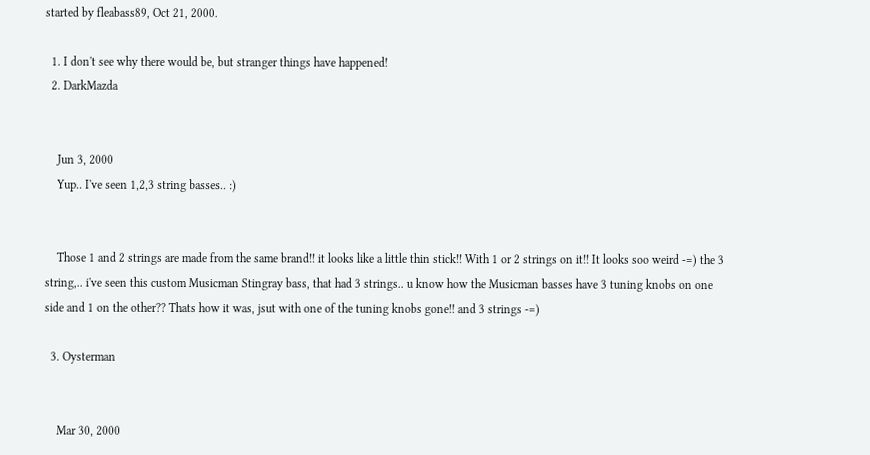started by fleabass89, Oct 21, 2000.

  1. I don't see why there would be, but stranger things have happened!
  2. DarkMazda


    Jun 3, 2000
    Yup.. I've seen 1,2,3 string basses.. :)


    Those 1 and 2 strings are made from the same brand!! it looks like a little thin stick!! With 1 or 2 strings on it!! It looks soo weird -=) the 3 string,.. i've seen this custom Musicman Stingray bass, that had 3 strings.. u know how the Musicman basses have 3 tuning knobs on one side and 1 on the other?? Thats how it was, jsut with one of the tuning knobs gone!! and 3 strings -=)

  3. Oysterman


    Mar 30, 2000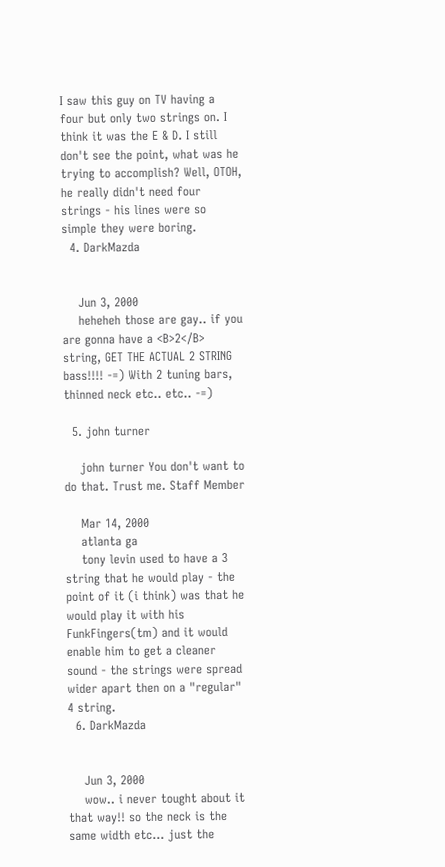I saw this guy on TV having a four but only two strings on. I think it was the E & D. I still don't see the point, what was he trying to accomplish? Well, OTOH, he really didn't need four strings - his lines were so simple they were boring.
  4. DarkMazda


    Jun 3, 2000
    heheheh those are gay.. if you are gonna have a <B>2</B> string, GET THE ACTUAL 2 STRING bass!!!! -=) With 2 tuning bars, thinned neck etc.. etc.. -=)

  5. john turner

    john turner You don't want to do that. Trust me. Staff Member

    Mar 14, 2000
    atlanta ga
    tony levin used to have a 3 string that he would play - the point of it (i think) was that he would play it with his FunkFingers(tm) and it would enable him to get a cleaner sound - the strings were spread wider apart then on a "regular" 4 string.
  6. DarkMazda


    Jun 3, 2000
    wow.. i never tought about it that way!! so the neck is the same width etc... just the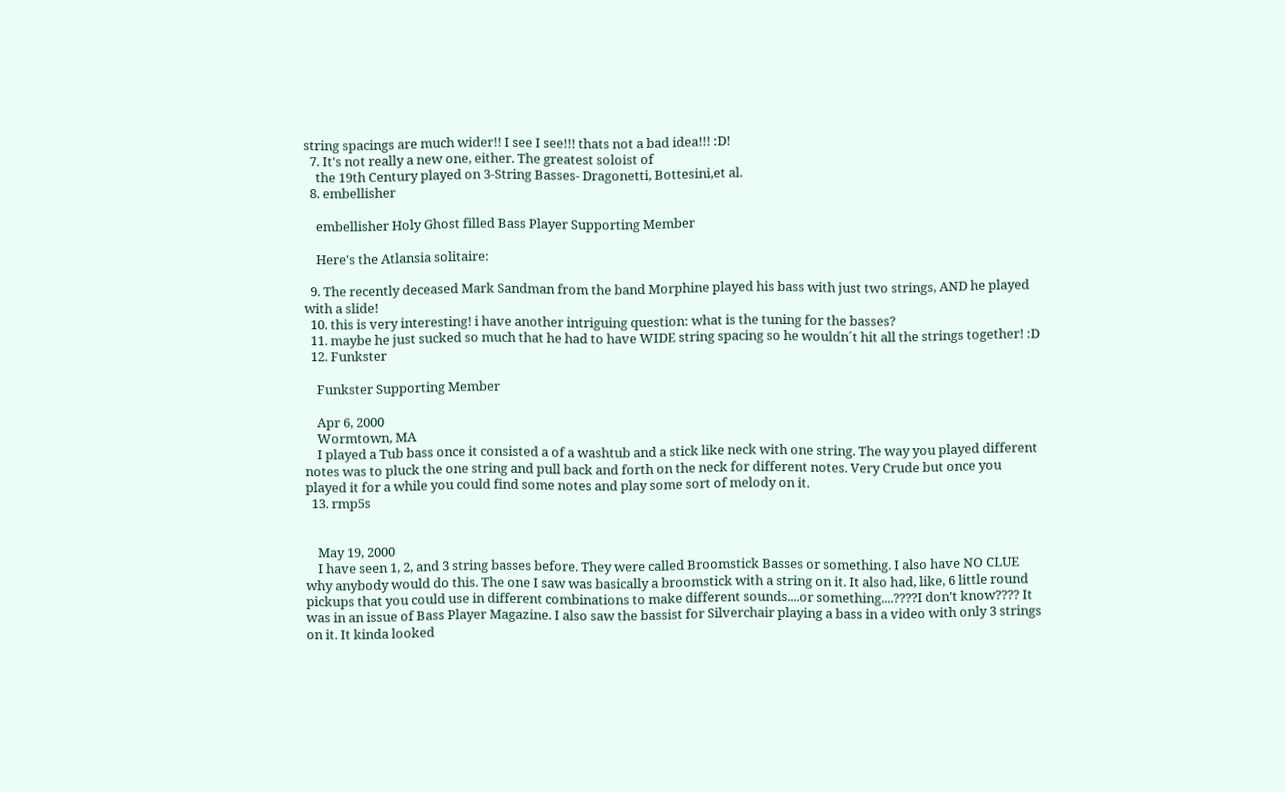string spacings are much wider!! I see I see!!! thats not a bad idea!!! :D!
  7. It's not really a new one, either. The greatest soloist of
    the 19th Century played on 3-String Basses- Dragonetti, Bottesini,et al.
  8. embellisher

    embellisher Holy Ghost filled Bass Player Supporting Member

    Here's the Atlansia solitaire:

  9. The recently deceased Mark Sandman from the band Morphine played his bass with just two strings, AND he played with a slide!
  10. this is very interesting! i have another intriguing question: what is the tuning for the basses?
  11. maybe he just sucked so much that he had to have WIDE string spacing so he wouldn´t hit all the strings together! :D
  12. Funkster

    Funkster Supporting Member

    Apr 6, 2000
    Wormtown, MA
    I played a Tub bass once it consisted a of a washtub and a stick like neck with one string. The way you played different notes was to pluck the one string and pull back and forth on the neck for different notes. Very Crude but once you played it for a while you could find some notes and play some sort of melody on it.
  13. rmp5s


    May 19, 2000
    I have seen 1, 2, and 3 string basses before. They were called Broomstick Basses or something. I also have NO CLUE why anybody would do this. The one I saw was basically a broomstick with a string on it. It also had, like, 6 little round pickups that you could use in different combinations to make different sounds....or something....????I don't know???? It was in an issue of Bass Player Magazine. I also saw the bassist for Silverchair playing a bass in a video with only 3 strings on it. It kinda looked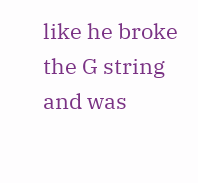like he broke the G string and was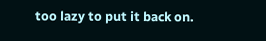too lazy to put it back on.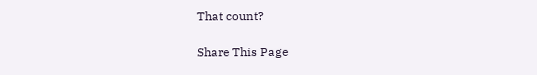That count?

Share This Page